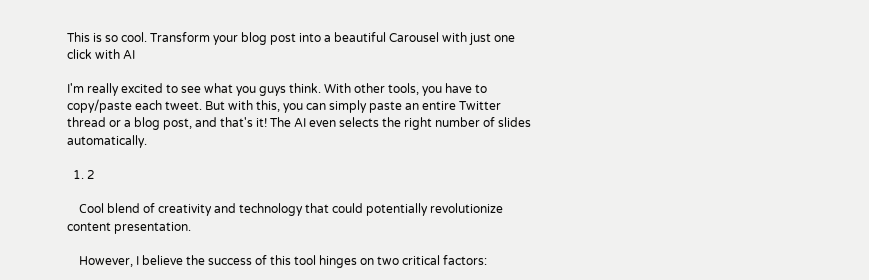This is so cool. Transform your blog post into a beautiful Carousel with just one click with AI

I'm really excited to see what you guys think. With other tools, you have to copy/paste each tweet. But with this, you can simply paste an entire Twitter thread or a blog post, and that's it! The AI even selects the right number of slides automatically.

  1. 2

    Сool blend of creativity and technology that could potentially revolutionize content presentation.

    However, I believe the success of this tool hinges on two critical factors: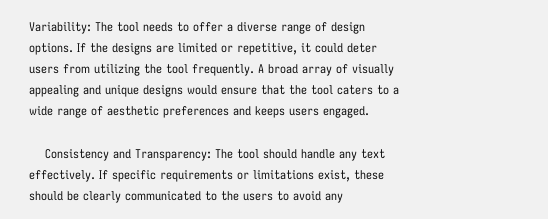Variability: The tool needs to offer a diverse range of design options. If the designs are limited or repetitive, it could deter users from utilizing the tool frequently. A broad array of visually appealing and unique designs would ensure that the tool caters to a wide range of aesthetic preferences and keeps users engaged.

    Consistency and Transparency: The tool should handle any text effectively. If specific requirements or limitations exist, these should be clearly communicated to the users to avoid any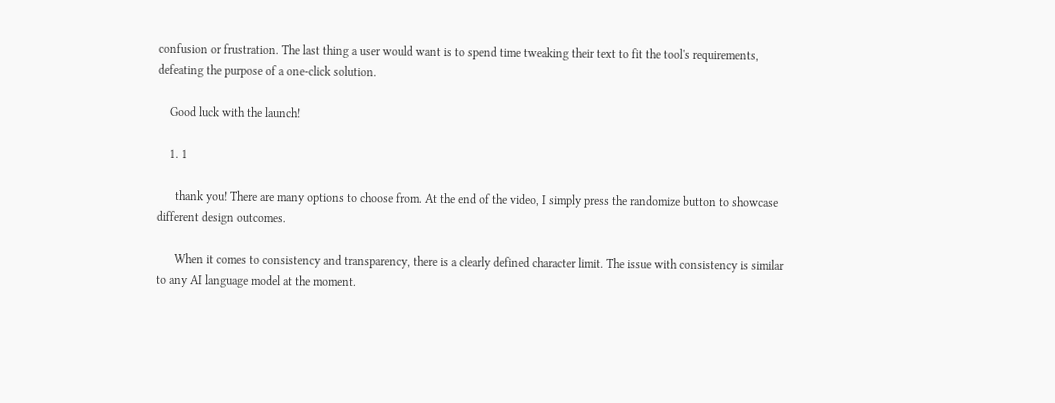confusion or frustration. The last thing a user would want is to spend time tweaking their text to fit the tool's requirements, defeating the purpose of a one-click solution.

    Good luck with the launch!

    1. 1

      thank you! There are many options to choose from. At the end of the video, I simply press the randomize button to showcase different design outcomes.

      When it comes to consistency and transparency, there is a clearly defined character limit. The issue with consistency is similar to any AI language model at the moment.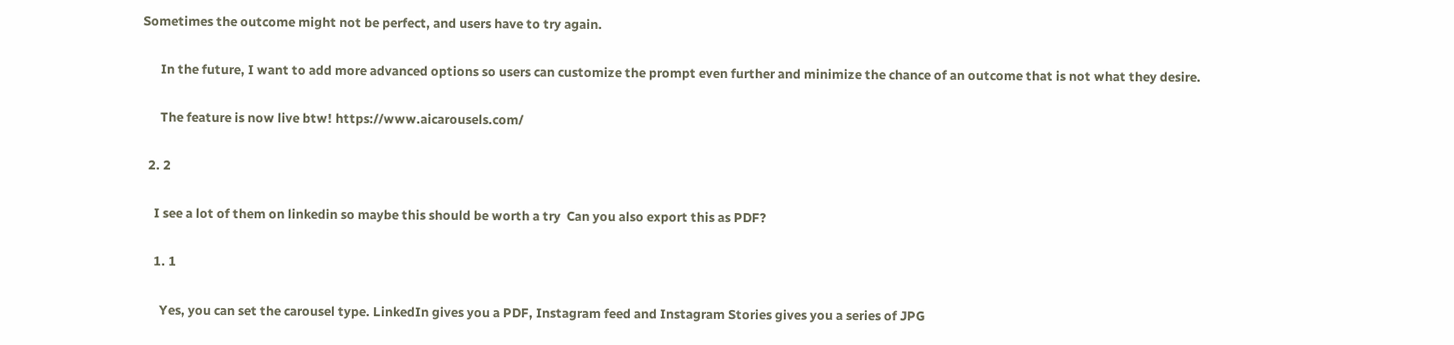Sometimes the outcome might not be perfect, and users have to try again.

      In the future, I want to add more advanced options so users can customize the prompt even further and minimize the chance of an outcome that is not what they desire.

      The feature is now live btw! https://www.aicarousels.com/

  2. 2

    I see a lot of them on linkedin so maybe this should be worth a try  Can you also export this as PDF?

    1. 1

      Yes, you can set the carousel type. LinkedIn gives you a PDF, Instagram feed and Instagram Stories gives you a series of JPG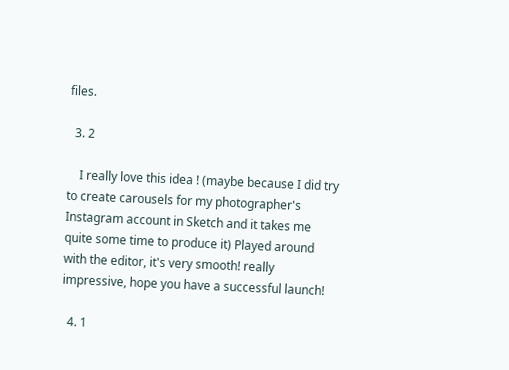files.

  3. 2

    I really love this idea ! (maybe because I did try to create carousels for my photographer's Instagram account in Sketch and it takes me quite some time to produce it) Played around with the editor, it's very smooth! really impressive, hope you have a successful launch!

  4. 1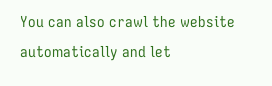You can also crawl the website automatically and let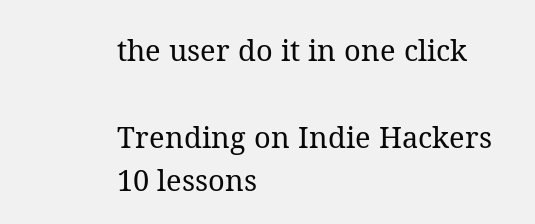the user do it in one click

Trending on Indie Hackers
10 lessons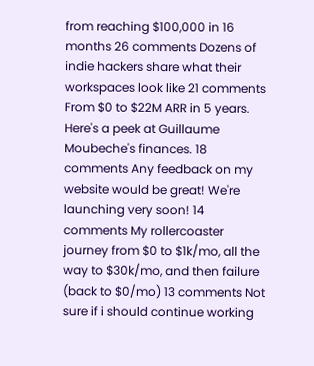from reaching $100,000 in 16 months 26 comments Dozens of indie hackers share what their workspaces look like 21 comments From $0 to $22M ARR in 5 years. Here's a peek at Guillaume Moubeche's finances. 18 comments Any feedback on my website would be great! We're launching very soon! 14 comments My rollercoaster journey from $0 to $1k/mo, all the way to $30k/mo, and then failure (back to $0/mo) 13 comments Not sure if i should continue working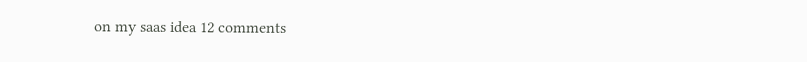on my saas idea 12 comments